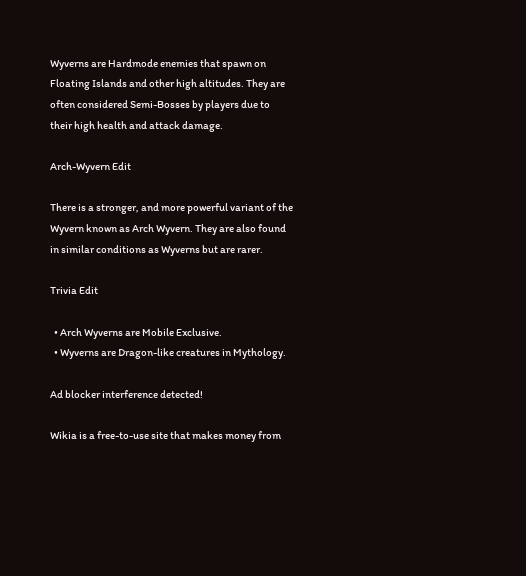Wyverns are Hardmode enemies that spawn on Floating Islands and other high altitudes. They are often considered Semi-Bosses by players due to their high health and attack damage.

Arch-Wyvern Edit

There is a stronger, and more powerful variant of the Wyvern known as Arch Wyvern. They are also found in similar conditions as Wyverns but are rarer.

Trivia Edit

  • Arch Wyverns are Mobile Exclusive.
  • Wyverns are Dragon-like creatures in Mythology.

Ad blocker interference detected!

Wikia is a free-to-use site that makes money from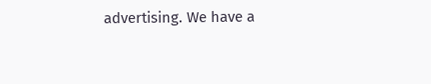advertising. We have a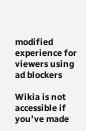modified experience for viewers using ad blockers

Wikia is not accessible if you’ve made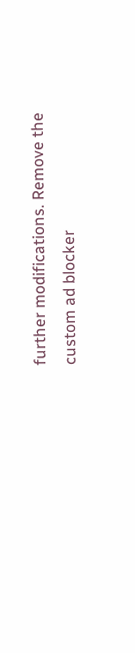further modifications. Remove the custom ad blocker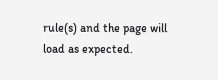rule(s) and the page will load as expected.